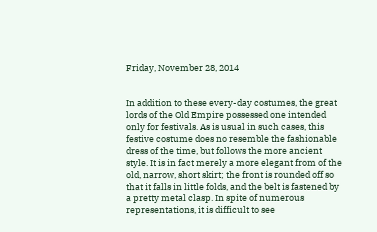Friday, November 28, 2014


In addition to these every-day costumes, the great lords of the Old Empire possessed one intended only for festivals. As is usual in such cases, this festive costume does no resemble the fashionable dress of the time, but follows the more ancient style. It is in fact merely a more elegant from of the old, narrow, short skirt; the front is rounded off so that it falls in little folds, and the belt is fastened by a pretty metal clasp. In spite of numerous representations, it is difficult to see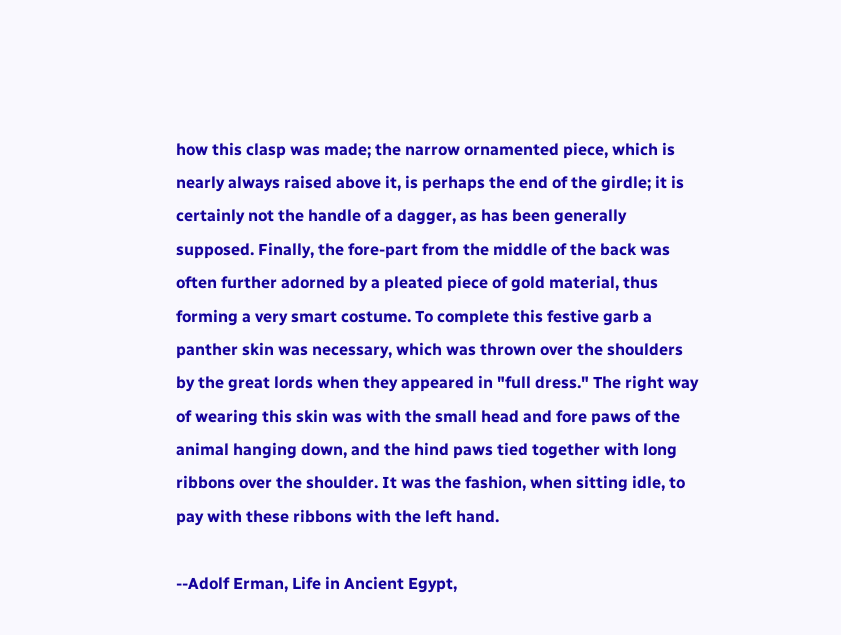how this clasp was made; the narrow ornamented piece, which is nearly always raised above it, is perhaps the end of the girdle; it is certainly not the handle of a dagger, as has been generally supposed. Finally, the fore-part from the middle of the back was often further adorned by a pleated piece of gold material, thus forming a very smart costume. To complete this festive garb a panther skin was necessary, which was thrown over the shoulders by the great lords when they appeared in "full dress." The right way of wearing this skin was with the small head and fore paws of the animal hanging down, and the hind paws tied together with long ribbons over the shoulder. It was the fashion, when sitting idle, to pay with these ribbons with the left hand.

--Adolf Erman, Life in Ancient Egypt,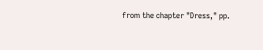from the chapter "Dress," pp.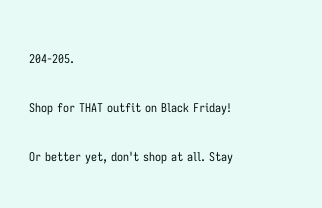204-205.

Shop for THAT outfit on Black Friday!

Or better yet, don't shop at all. Stay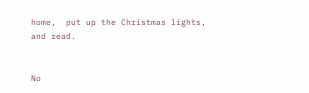home,  put up the Christmas lights, and read.


No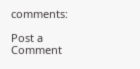comments:

Post a Comment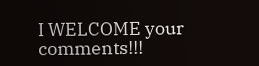I WELCOME your comments!!!